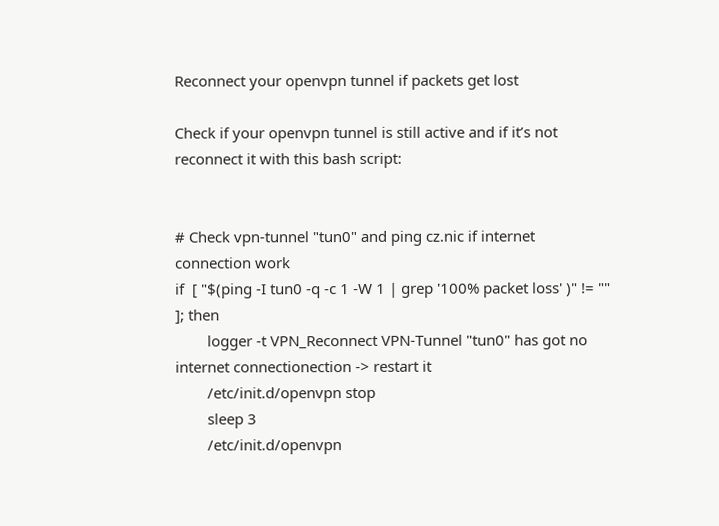Reconnect your openvpn tunnel if packets get lost

Check if your openvpn tunnel is still active and if it’s not reconnect it with this bash script:


# Check vpn-tunnel "tun0" and ping cz.nic if internet connection work
if  [ "$(ping -I tun0 -q -c 1 -W 1 | grep '100% packet loss' )" != "" ]; then
        logger -t VPN_Reconnect VPN-Tunnel "tun0" has got no internet connectionection -> restart it
        /etc/init.d/openvpn stop
        sleep 3
        /etc/init.d/openvpn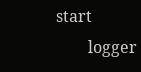start
        logger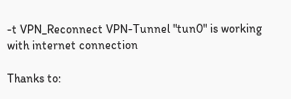-t VPN_Reconnect VPN-Tunnel "tun0" is working with internet connection

Thanks to: